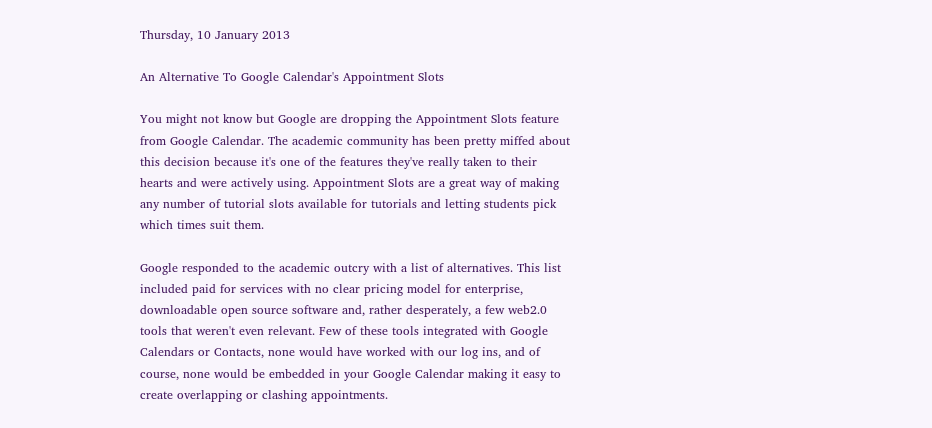Thursday, 10 January 2013

An Alternative To Google Calendar's Appointment Slots

You might not know but Google are dropping the Appointment Slots feature from Google Calendar. The academic community has been pretty miffed about this decision because it's one of the features they've really taken to their hearts and were actively using. Appointment Slots are a great way of making any number of tutorial slots available for tutorials and letting students pick which times suit them.

Google responded to the academic outcry with a list of alternatives. This list included paid for services with no clear pricing model for enterprise, downloadable open source software and, rather desperately, a few web2.0 tools that weren't even relevant. Few of these tools integrated with Google Calendars or Contacts, none would have worked with our log ins, and of course, none would be embedded in your Google Calendar making it easy to create overlapping or clashing appointments.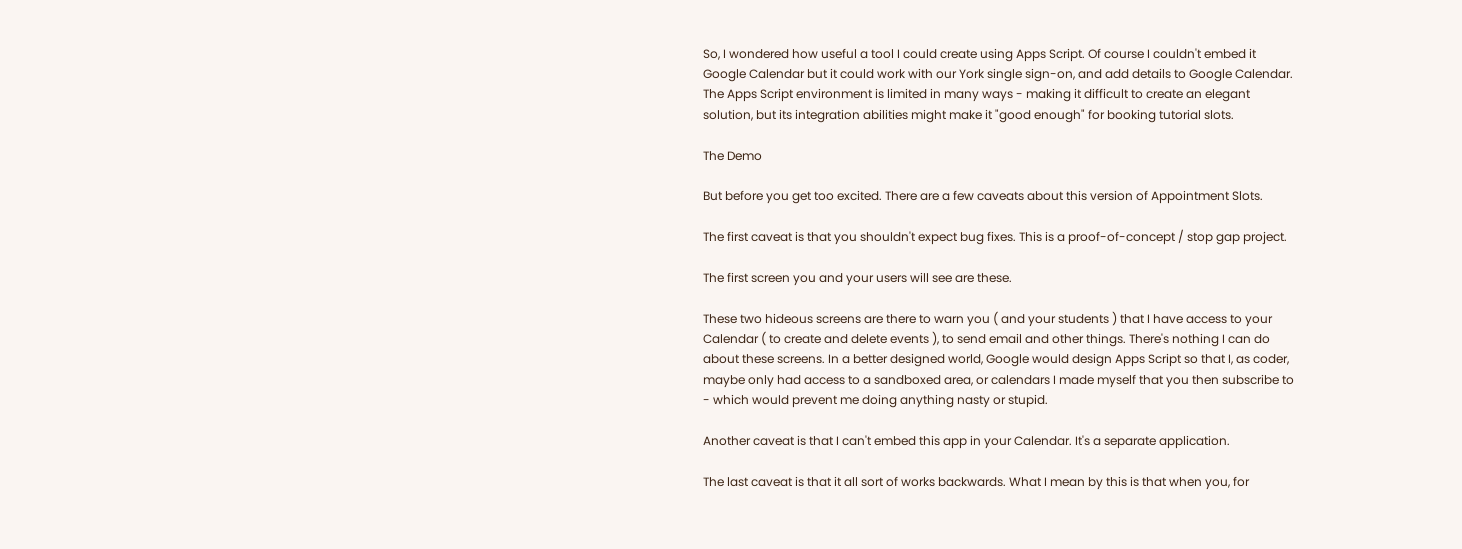So, I wondered how useful a tool I could create using Apps Script. Of course I couldn't embed it Google Calendar but it could work with our York single sign-on, and add details to Google Calendar. The Apps Script environment is limited in many ways - making it difficult to create an elegant solution, but its integration abilities might make it "good enough" for booking tutorial slots.

The Demo

But before you get too excited. There are a few caveats about this version of Appointment Slots.

The first caveat is that you shouldn't expect bug fixes. This is a proof-of-concept / stop gap project.

The first screen you and your users will see are these.

These two hideous screens are there to warn you ( and your students ) that I have access to your Calendar ( to create and delete events ), to send email and other things. There's nothing I can do about these screens. In a better designed world, Google would design Apps Script so that I, as coder, maybe only had access to a sandboxed area, or calendars I made myself that you then subscribe to - which would prevent me doing anything nasty or stupid.

Another caveat is that I can't embed this app in your Calendar. It's a separate application.

The last caveat is that it all sort of works backwards. What I mean by this is that when you, for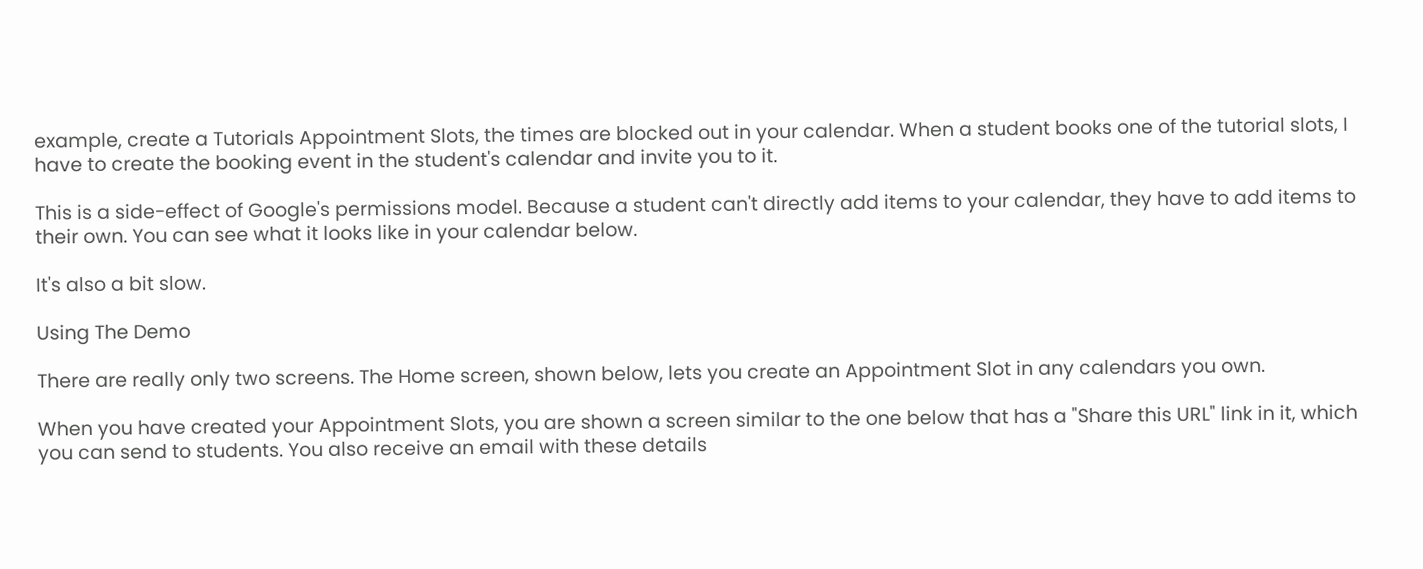example, create a Tutorials Appointment Slots, the times are blocked out in your calendar. When a student books one of the tutorial slots, I have to create the booking event in the student's calendar and invite you to it.

This is a side-effect of Google's permissions model. Because a student can't directly add items to your calendar, they have to add items to their own. You can see what it looks like in your calendar below.

It's also a bit slow.

Using The Demo

There are really only two screens. The Home screen, shown below, lets you create an Appointment Slot in any calendars you own.

When you have created your Appointment Slots, you are shown a screen similar to the one below that has a "Share this URL" link in it, which you can send to students. You also receive an email with these details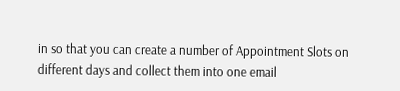in so that you can create a number of Appointment Slots on different days and collect them into one email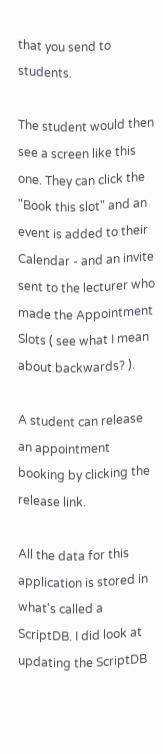that you send to students.

The student would then see a screen like this one. They can click the "Book this slot" and an event is added to their Calendar - and an invite sent to the lecturer who made the Appointment Slots ( see what I mean about backwards? ).

A student can release an appointment booking by clicking the release link.

All the data for this application is stored in what's called a ScriptDB. I did look at updating the ScriptDB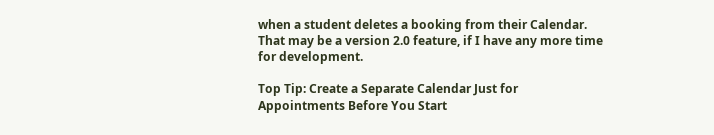when a student deletes a booking from their Calendar. That may be a version 2.0 feature, if I have any more time for development.

Top Tip: Create a Separate Calendar Just for Appointments Before You Start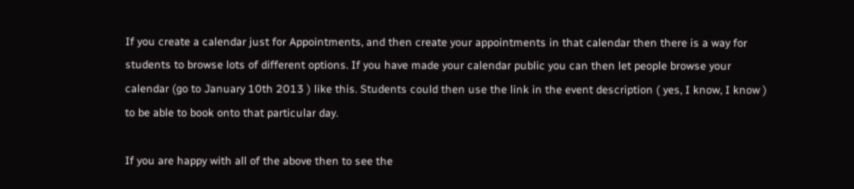If you create a calendar just for Appointments, and then create your appointments in that calendar then there is a way for students to browse lots of different options. If you have made your calendar public you can then let people browse your calendar (go to January 10th 2013 ) like this. Students could then use the link in the event description ( yes, I know, I know ) to be able to book onto that particular day.

If you are happy with all of the above then to see the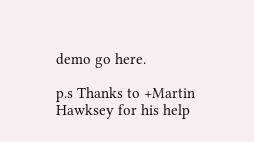demo go here.

p.s Thanks to +Martin Hawksey for his help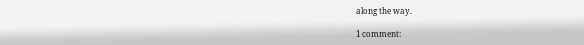along the way.

1 comment: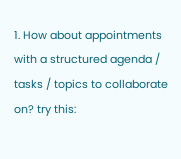1. How about appointments with a structured agenda / tasks / topics to collaborate on? try this: